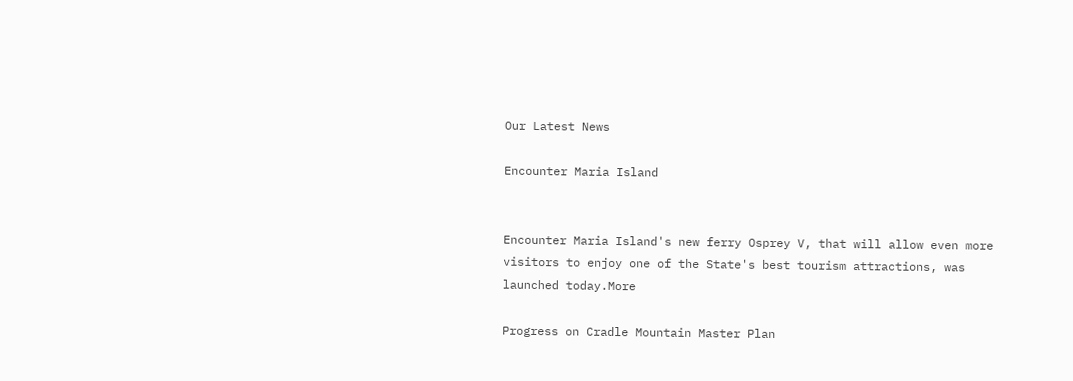Our Latest News

Encounter Maria Island


Encounter Maria Island's new ferry Osprey V, that will allow even more visitors to enjoy one of the State's best tourism attractions, was launched today.More

Progress on Cradle Mountain Master Plan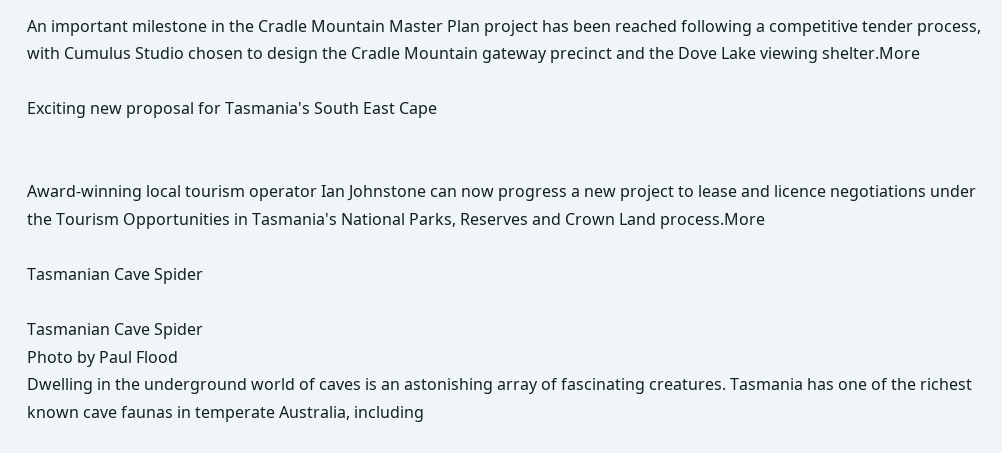An important milestone in the Cradle Mountain Master Plan project has been reached following a competitive tender process, with Cumulus Studio chosen to design the Cradle Mountain gateway precinct and the Dove Lake viewing shelter.More

Exciting new proposal for Tasmania's South East Cape


Award-winning local tourism operator Ian Johnstone can now progress a new project to lease and licence negotiations under the Tourism Opportunities in Tasmania's National Parks, Reserves and Crown Land process.More

Tasmanian Cave Spider

Tasmanian Cave Spider
Photo by Paul Flood
Dwelling in the underground world of caves is an astonishing array of fascinating creatures. Tasmania has one of the richest known cave faunas in temperate Australia, including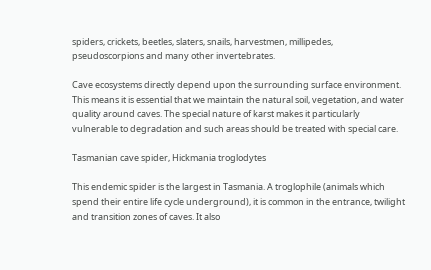spiders, crickets, beetles, slaters, snails, harvestmen, millipedes, pseudoscorpions and many other invertebrates.

Cave ecosystems directly depend upon the surrounding surface environment. This means it is essential that we maintain the natural soil, vegetation, and water quality around caves. The special nature of karst makes it particularly vulnerable to degradation and such areas should be treated with special care.

Tasmanian cave spider, Hickmania troglodytes

This endemic spider is the largest in Tasmania. A troglophile (animals which spend their entire life cycle underground), it is common in the entrance, twilight and transition zones of caves. It also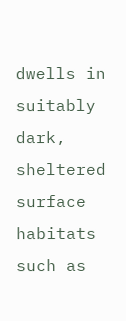dwells in suitably dark, sheltered surface habitats such as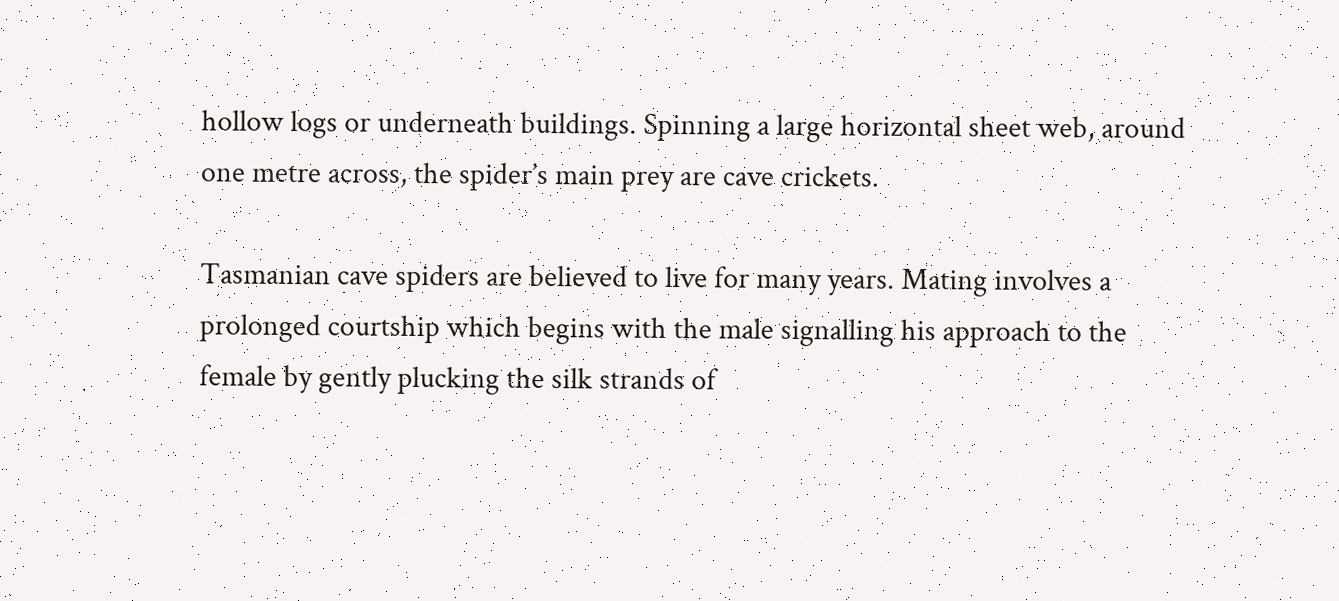hollow logs or underneath buildings. Spinning a large horizontal sheet web, around one metre across, the spider’s main prey are cave crickets.

Tasmanian cave spiders are believed to live for many years. Mating involves a prolonged courtship which begins with the male signalling his approach to the female by gently plucking the silk strands of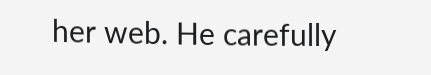her web. He carefully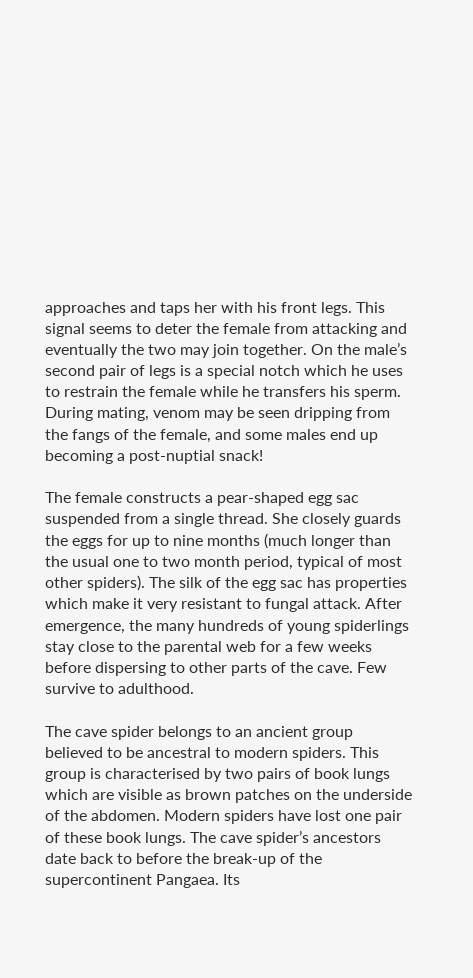approaches and taps her with his front legs. This signal seems to deter the female from attacking and eventually the two may join together. On the male’s second pair of legs is a special notch which he uses to restrain the female while he transfers his sperm. During mating, venom may be seen dripping from the fangs of the female, and some males end up becoming a post-nuptial snack!

The female constructs a pear-shaped egg sac suspended from a single thread. She closely guards the eggs for up to nine months (much longer than the usual one to two month period, typical of most other spiders). The silk of the egg sac has properties which make it very resistant to fungal attack. After emergence, the many hundreds of young spiderlings stay close to the parental web for a few weeks before dispersing to other parts of the cave. Few survive to adulthood.

The cave spider belongs to an ancient group believed to be ancestral to modern spiders. This group is characterised by two pairs of book lungs which are visible as brown patches on the underside of the abdomen. Modern spiders have lost one pair of these book lungs. The cave spider’s ancestors date back to before the break-up of the supercontinent Pangaea. Its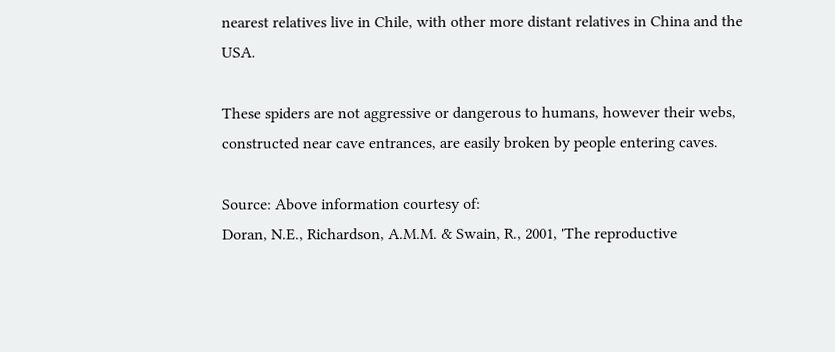nearest relatives live in Chile, with other more distant relatives in China and the USA.

These spiders are not aggressive or dangerous to humans, however their webs, constructed near cave entrances, are easily broken by people entering caves.

Source: Above information courtesy of:
Doran, N.E., Richardson, A.M.M. & Swain, R., 2001, 'The reproductive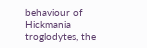behaviour of Hickmania troglodytes, the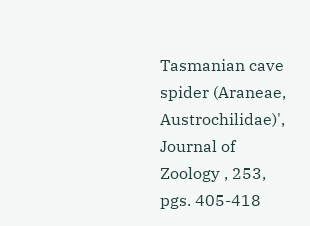Tasmanian cave spider (Araneae, Austrochilidae)', Journal of Zoology , 253, pgs. 405-418